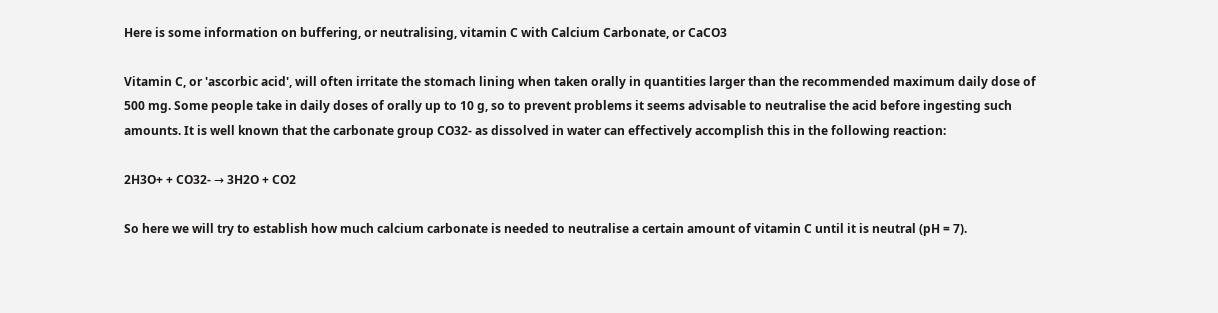Here is some information on buffering, or neutralising, vitamin C with Calcium Carbonate, or CaCO3

Vitamin C, or 'ascorbic acid', will often irritate the stomach lining when taken orally in quantities larger than the recommended maximum daily dose of 500 mg. Some people take in daily doses of orally up to 10 g, so to prevent problems it seems advisable to neutralise the acid before ingesting such amounts. It is well known that the carbonate group CO32- as dissolved in water can effectively accomplish this in the following reaction:

2H3O+ + CO32- → 3H2O + CO2

So here we will try to establish how much calcium carbonate is needed to neutralise a certain amount of vitamin C until it is neutral (pH = 7).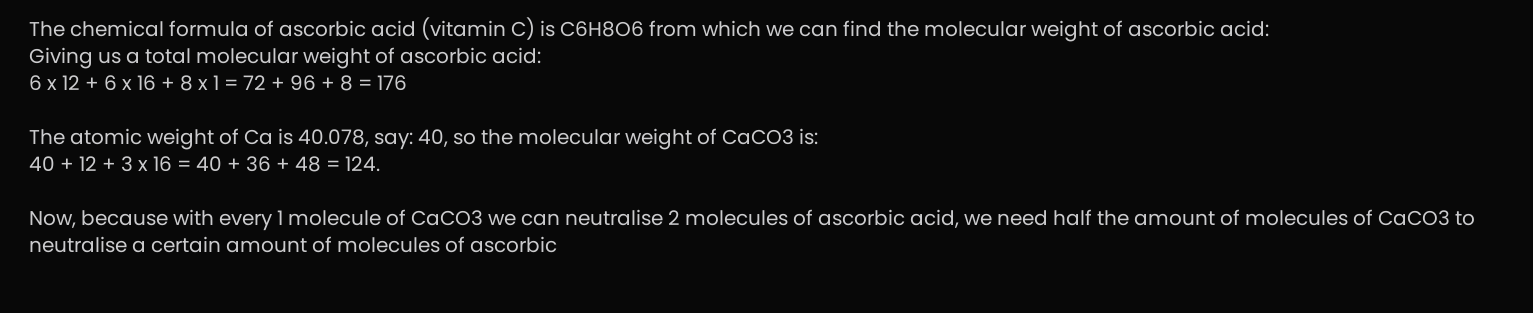The chemical formula of ascorbic acid (vitamin C) is C6H8O6 from which we can find the molecular weight of ascorbic acid:
Giving us a total molecular weight of ascorbic acid:
6 x 12 + 6 x 16 + 8 x 1 = 72 + 96 + 8 = 176

The atomic weight of Ca is 40.078, say: 40, so the molecular weight of CaCO3 is:
40 + 12 + 3 x 16 = 40 + 36 + 48 = 124.

Now, because with every 1 molecule of CaCO3 we can neutralise 2 molecules of ascorbic acid, we need half the amount of molecules of CaCO3 to neutralise a certain amount of molecules of ascorbic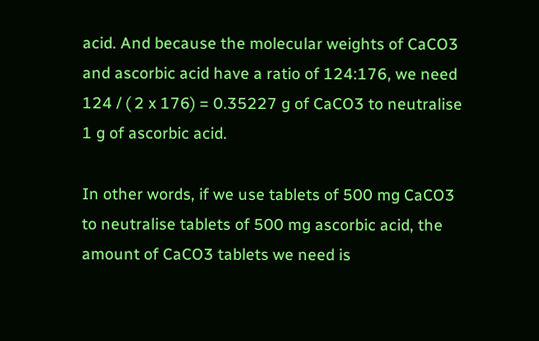acid. And because the molecular weights of CaCO3 and ascorbic acid have a ratio of 124:176, we need 124 / ( 2 x 176) = 0.35227 g of CaCO3 to neutralise 1 g of ascorbic acid.

In other words, if we use tablets of 500 mg CaCO3 to neutralise tablets of 500 mg ascorbic acid, the amount of CaCO3 tablets we need is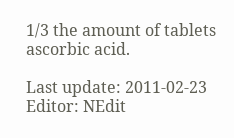1/3 the amount of tablets ascorbic acid.

Last update: 2011-02-23
Editor: NEdit